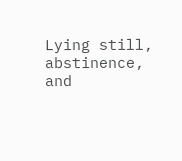Lying still, abstinence, and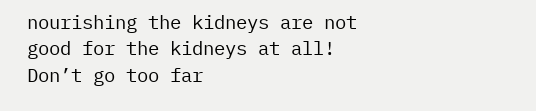nourishing the kidneys are not good for the kidneys at all! Don’t go too far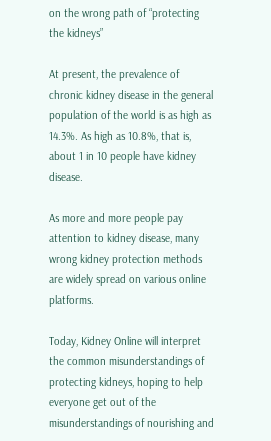on the wrong path of “protecting the kidneys”

At present, the prevalence of chronic kidney disease in the general population of the world is as high as 14.3%. As high as 10.8%, that is, about 1 in 10 people have kidney disease.

As more and more people pay attention to kidney disease, many wrong kidney protection methods are widely spread on various online platforms.

Today, Kidney Online will interpret the common misunderstandings of protecting kidneys, hoping to help everyone get out of the misunderstandings of nourishing and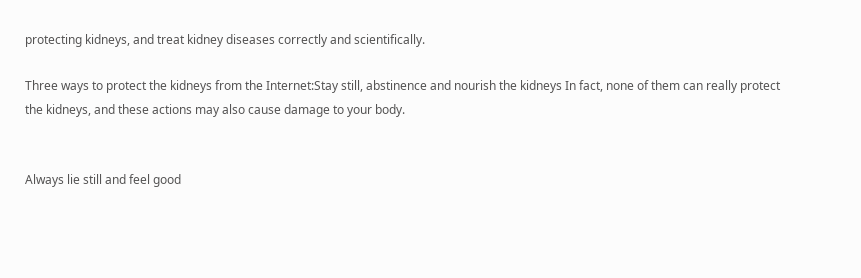protecting kidneys, and treat kidney diseases correctly and scientifically.

Three ways to protect the kidneys from the Internet:Stay still, abstinence and nourish the kidneys In fact, none of them can really protect the kidneys, and these actions may also cause damage to your body.


Always lie still and feel good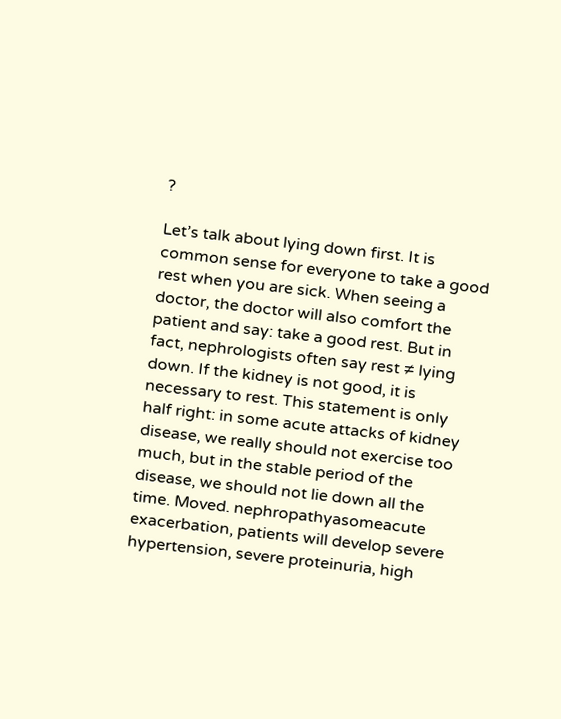?

Let’s talk about lying down first. It is common sense for everyone to take a good rest when you are sick. When seeing a doctor, the doctor will also comfort the patient and say: take a good rest. But in fact, nephrologists often say rest ≠ lying down. If the kidney is not good, it is necessary to rest. This statement is only half right: in some acute attacks of kidney disease, we really should not exercise too much, but in the stable period of the disease, we should not lie down all the time. Moved. nephropathyasomeacute exacerbation, patients will develop severe hypertension, severe proteinuria, high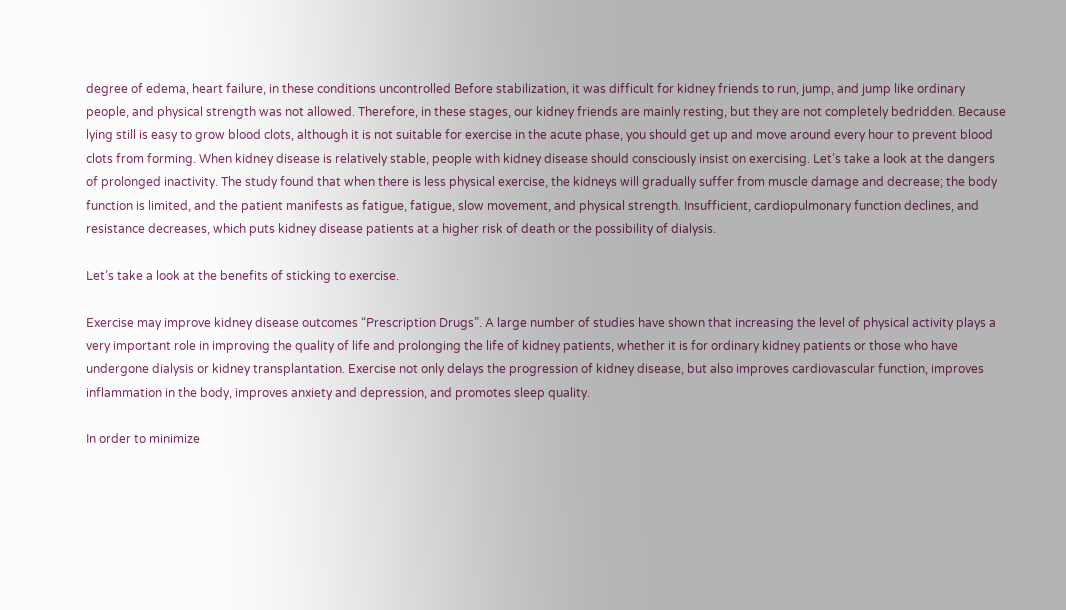degree of edema, heart failure, in these conditions uncontrolled Before stabilization, it was difficult for kidney friends to run, jump, and jump like ordinary people, and physical strength was not allowed. Therefore, in these stages, our kidney friends are mainly resting, but they are not completely bedridden. Because lying still is easy to grow blood clots, although it is not suitable for exercise in the acute phase, you should get up and move around every hour to prevent blood clots from forming. When kidney disease is relatively stable, people with kidney disease should consciously insist on exercising. Let’s take a look at the dangers of prolonged inactivity. The study found that when there is less physical exercise, the kidneys will gradually suffer from muscle damage and decrease; the body function is limited, and the patient manifests as fatigue, fatigue, slow movement, and physical strength. Insufficient, cardiopulmonary function declines, and resistance decreases, which puts kidney disease patients at a higher risk of death or the possibility of dialysis.

Let’s take a look at the benefits of sticking to exercise.

Exercise may improve kidney disease outcomes “Prescription Drugs”. A large number of studies have shown that increasing the level of physical activity plays a very important role in improving the quality of life and prolonging the life of kidney patients, whether it is for ordinary kidney patients or those who have undergone dialysis or kidney transplantation. Exercise not only delays the progression of kidney disease, but also improves cardiovascular function, improves inflammation in the body, improves anxiety and depression, and promotes sleep quality.

In order to minimize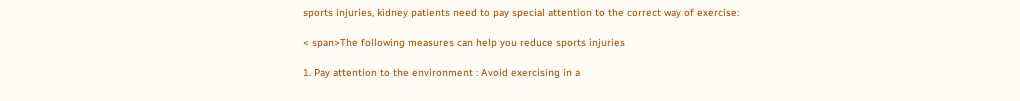sports injuries, kidney patients need to pay special attention to the correct way of exercise:

< span>The following measures can help you reduce sports injuries

1. Pay attention to the environment : Avoid exercising in a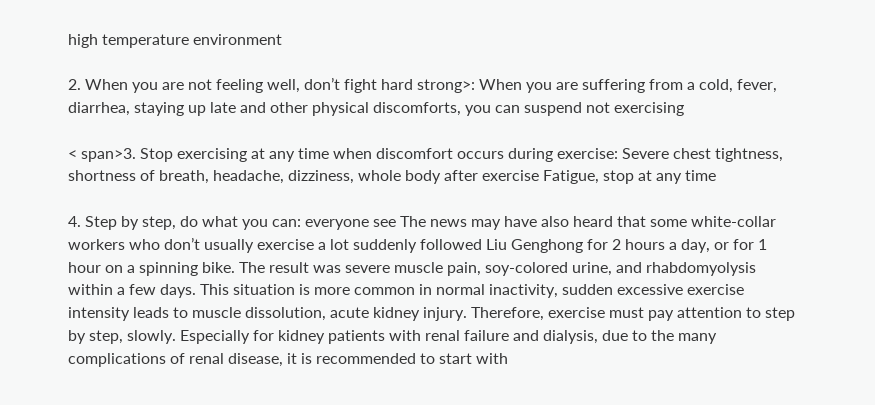high temperature environment

2. When you are not feeling well, don’t fight hard strong>: When you are suffering from a cold, fever, diarrhea, staying up late and other physical discomforts, you can suspend not exercising

< span>3. Stop exercising at any time when discomfort occurs during exercise: Severe chest tightness, shortness of breath, headache, dizziness, whole body after exercise Fatigue, stop at any time

4. Step by step, do what you can: everyone see The news may have also heard that some white-collar workers who don’t usually exercise a lot suddenly followed Liu Genghong for 2 hours a day, or for 1 hour on a spinning bike. The result was severe muscle pain, soy-colored urine, and rhabdomyolysis within a few days. This situation is more common in normal inactivity, sudden excessive exercise intensity leads to muscle dissolution, acute kidney injury. Therefore, exercise must pay attention to step by step, slowly. Especially for kidney patients with renal failure and dialysis, due to the many complications of renal disease, it is recommended to start with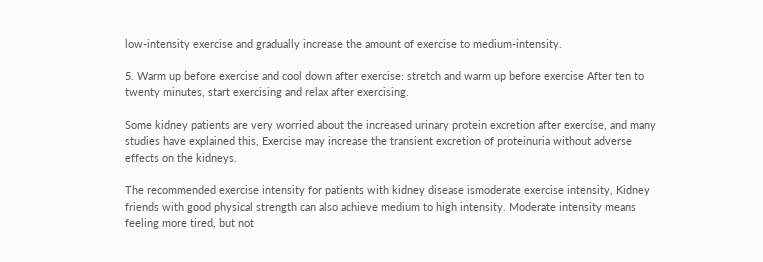low-intensity exercise and gradually increase the amount of exercise to medium-intensity.

5. Warm up before exercise and cool down after exercise: stretch and warm up before exercise After ten to twenty minutes, start exercising and relax after exercising.

Some kidney patients are very worried about the increased urinary protein excretion after exercise, and many studies have explained this, Exercise may increase the transient excretion of proteinuria without adverse effects on the kidneys.

The recommended exercise intensity for patients with kidney disease ismoderate exercise intensity, Kidney friends with good physical strength can also achieve medium to high intensity. Moderate intensity means feeling more tired, but not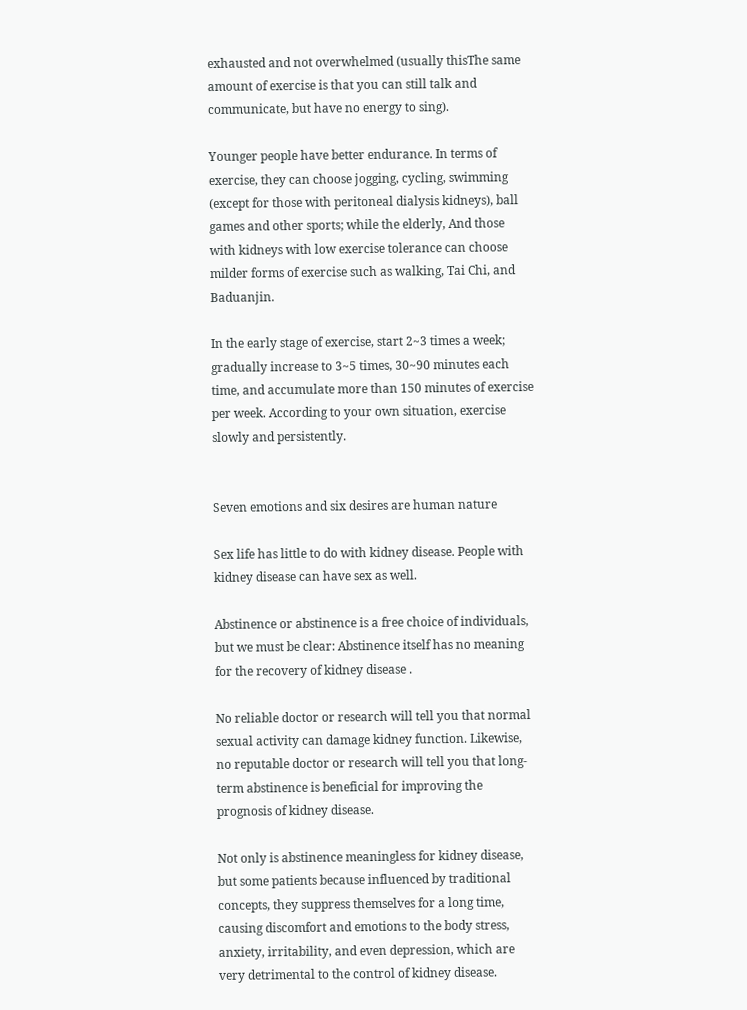exhausted and not overwhelmed (usually thisThe same amount of exercise is that you can still talk and communicate, but have no energy to sing).

Younger people have better endurance. In terms of exercise, they can choose jogging, cycling, swimming (except for those with peritoneal dialysis kidneys), ball games and other sports; while the elderly, And those with kidneys with low exercise tolerance can choose milder forms of exercise such as walking, Tai Chi, and Baduanjin.

In the early stage of exercise, start 2~3 times a week; gradually increase to 3~5 times, 30~90 minutes each time, and accumulate more than 150 minutes of exercise per week. According to your own situation, exercise slowly and persistently.


Seven emotions and six desires are human nature

Sex life has little to do with kidney disease. People with kidney disease can have sex as well.

Abstinence or abstinence is a free choice of individuals, but we must be clear: Abstinence itself has no meaning for the recovery of kidney disease .

No reliable doctor or research will tell you that normal sexual activity can damage kidney function. Likewise, no reputable doctor or research will tell you that long-term abstinence is beneficial for improving the prognosis of kidney disease.

Not only is abstinence meaningless for kidney disease, but some patients because influenced by traditional concepts, they suppress themselves for a long time, causing discomfort and emotions to the body stress, anxiety, irritability, and even depression, which are very detrimental to the control of kidney disease.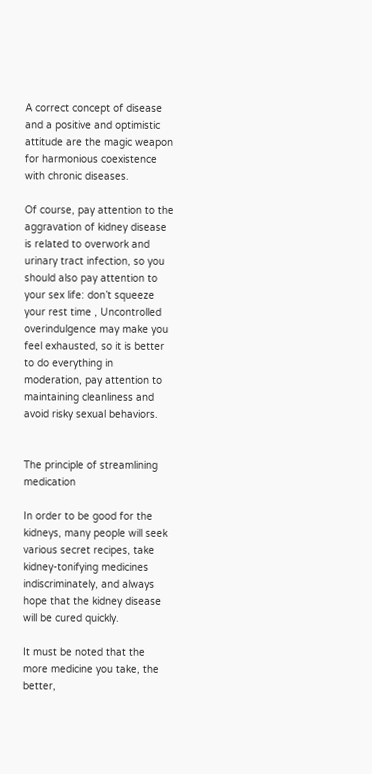A correct concept of disease and a positive and optimistic attitude are the magic weapon for harmonious coexistence with chronic diseases.

Of course, pay attention to the aggravation of kidney disease is related to overwork and urinary tract infection, so you should also pay attention to your sex life: don’t squeeze your rest time , Uncontrolled overindulgence may make you feel exhausted, so it is better to do everything in moderation, pay attention to maintaining cleanliness and avoid risky sexual behaviors.


The principle of streamlining medication

In order to be good for the kidneys, many people will seek various secret recipes, take kidney-tonifying medicines indiscriminately, and always hope that the kidney disease will be cured quickly.

It must be noted that the more medicine you take, the better,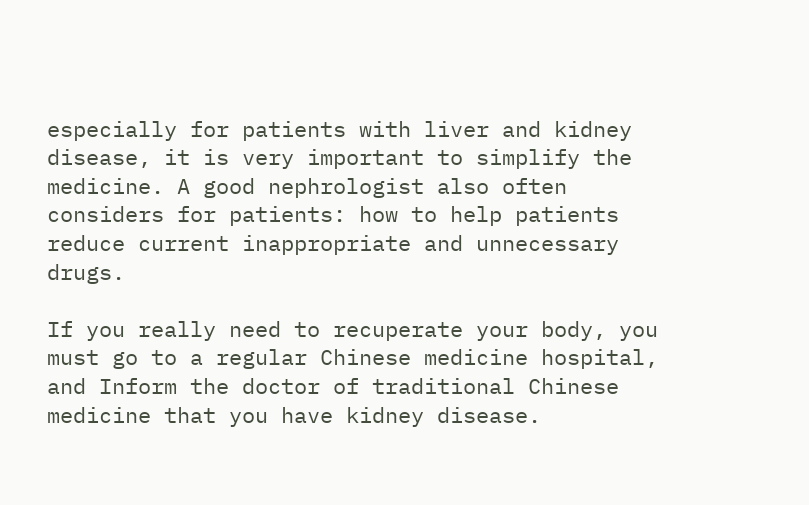especially for patients with liver and kidney disease, it is very important to simplify the medicine. A good nephrologist also often considers for patients: how to help patients reduce current inappropriate and unnecessary drugs.

If you really need to recuperate your body, you must go to a regular Chinese medicine hospital, and Inform the doctor of traditional Chinese medicine that you have kidney disease.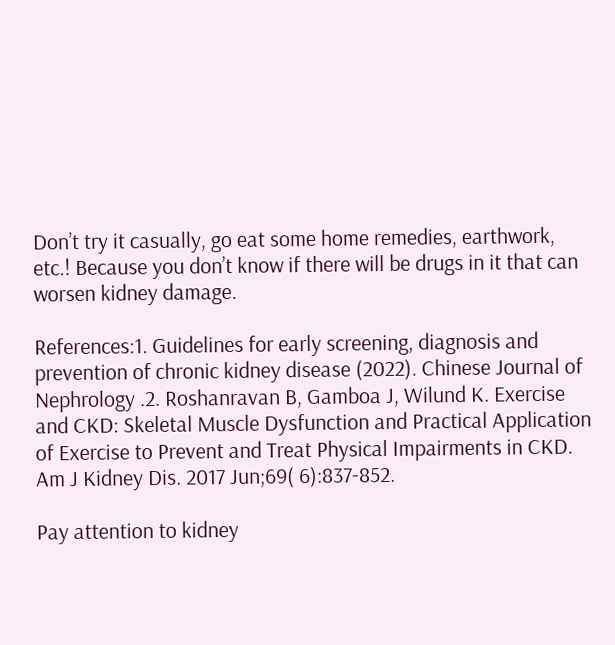Don’t try it casually, go eat some home remedies, earthwork, etc.! Because you don’t know if there will be drugs in it that can worsen kidney damage.

References:1. Guidelines for early screening, diagnosis and prevention of chronic kidney disease (2022). Chinese Journal of Nephrology .2. Roshanravan B, Gamboa J, Wilund K. Exercise and CKD: Skeletal Muscle Dysfunction and Practical Application of Exercise to Prevent and Treat Physical Impairments in CKD. Am J Kidney Dis. 2017 Jun;69( 6):837-852.

Pay attention to kidney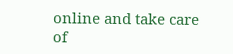online and take care of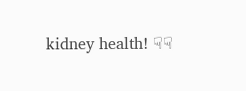kidney health! ☟☟